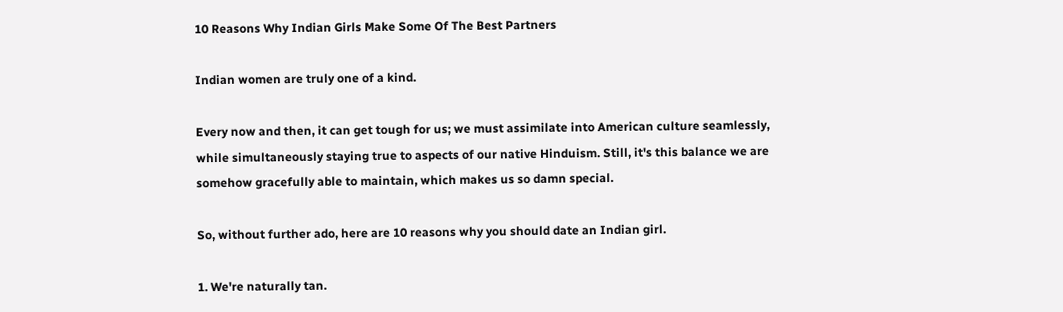10 Reasons Why Indian Girls Make Some Of The Best Partners

Indian women are truly one of a kind.

Every now and then, it can get tough for us; we must assimilate into American culture seamlessly, while simultaneously staying true to aspects of our native Hinduism. Still, it's this balance we are somehow gracefully able to maintain, which makes us so damn special.

So, without further ado, here are 10 reasons why you should date an Indian girl.

1. We're naturally tan.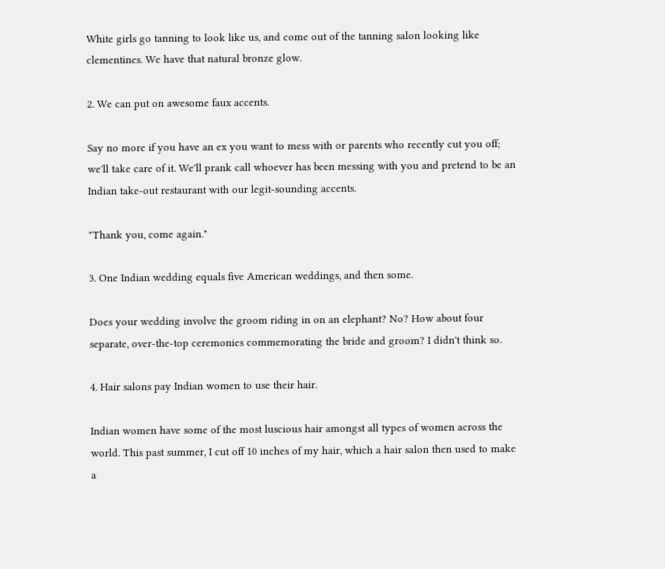White girls go tanning to look like us, and come out of the tanning salon looking like clementines. We have that natural bronze glow.

2. We can put on awesome faux accents.

Say no more if you have an ex you want to mess with or parents who recently cut you off; we'll take care of it. We'll prank call whoever has been messing with you and pretend to be an Indian take-out restaurant with our legit-sounding accents.

"Thank you, come again."

3. One Indian wedding equals five American weddings, and then some.

Does your wedding involve the groom riding in on an elephant? No? How about four separate, over-the-top ceremonies commemorating the bride and groom? I didn't think so.

4. Hair salons pay Indian women to use their hair.

Indian women have some of the most luscious hair amongst all types of women across the world. This past summer, I cut off 10 inches of my hair, which a hair salon then used to make a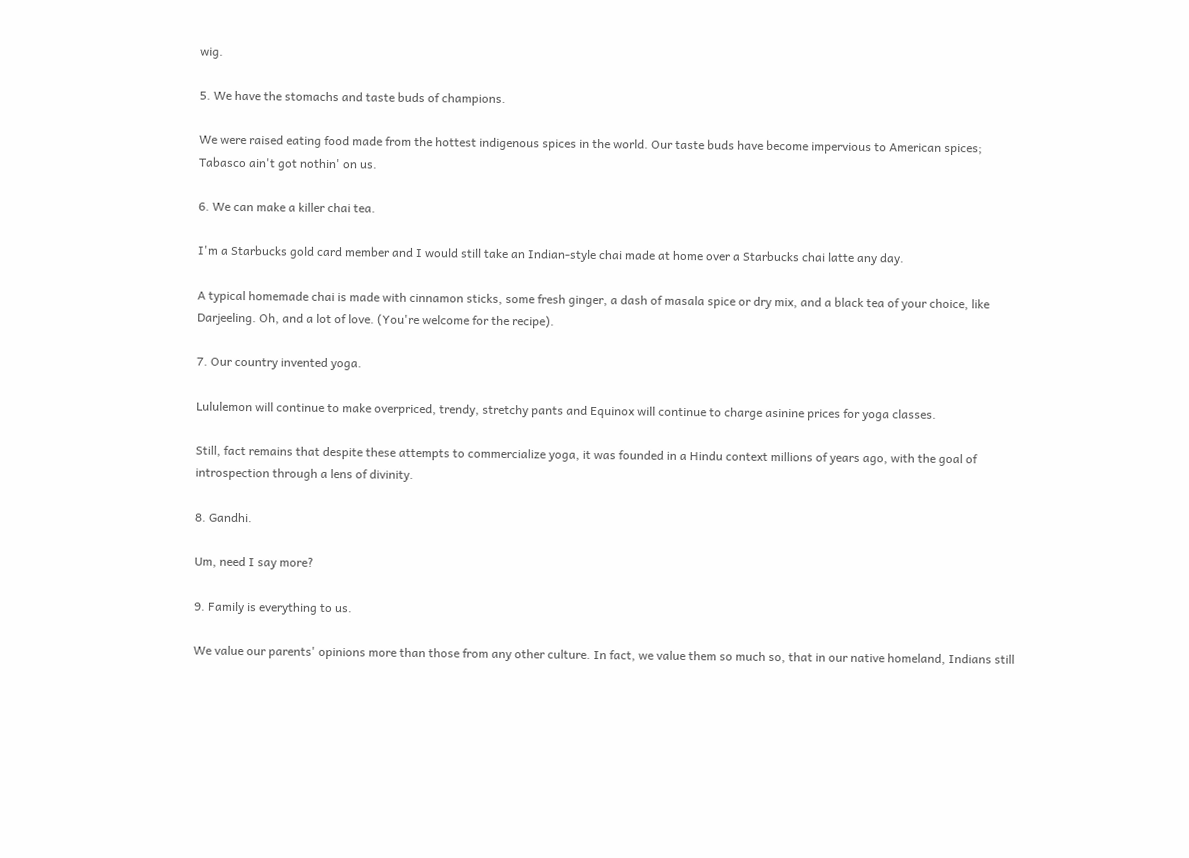wig.

5. We have the stomachs and taste buds of champions.

We were raised eating food made from the hottest indigenous spices in the world. Our taste buds have become impervious to American spices; Tabasco ain't got nothin' on us.

6. We can make a killer chai tea.

I'm a Starbucks gold card member and I would still take an Indian-style chai made at home over a Starbucks chai latte any day.

A typical homemade chai is made with cinnamon sticks, some fresh ginger, a dash of masala spice or dry mix, and a black tea of your choice, like Darjeeling. Oh, and a lot of love. (You're welcome for the recipe).

7. Our country invented yoga.

Lululemon will continue to make overpriced, trendy, stretchy pants and Equinox will continue to charge asinine prices for yoga classes.

Still, fact remains that despite these attempts to commercialize yoga, it was founded in a Hindu context millions of years ago, with the goal of introspection through a lens of divinity.

8. Gandhi.

Um, need I say more?

9. Family is everything to us.

We value our parents' opinions more than those from any other culture. In fact, we value them so much so, that in our native homeland, Indians still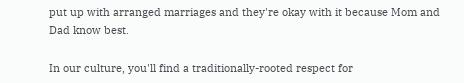put up with arranged marriages and they're okay with it because Mom and Dad know best.

In our culture, you'll find a traditionally-rooted respect for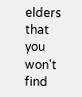elders that you won't find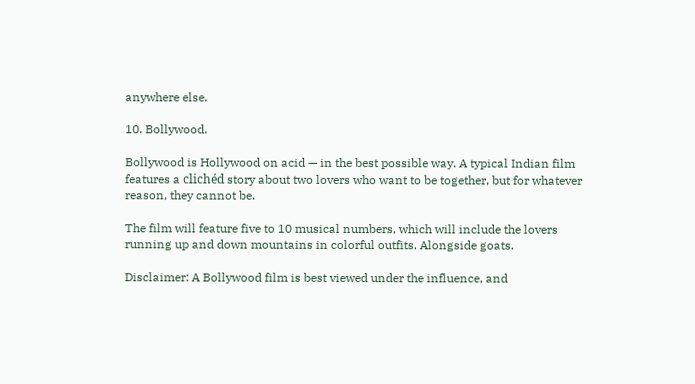anywhere else.

10. Bollywood.

Bollywood is Hollywood on acid — in the best possible way. A typical Indian film features a clichéd story about two lovers who want to be together, but for whatever reason, they cannot be.

The film will feature five to 10 musical numbers, which will include the lovers running up and down mountains in colorful outfits. Alongside goats.

Disclaimer: A Bollywood film is best viewed under the influence, and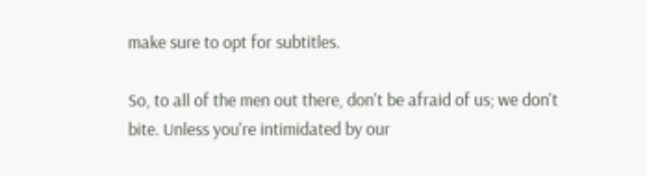make sure to opt for subtitles.

So, to all of the men out there, don't be afraid of us; we don't bite. Unless you're intimidated by our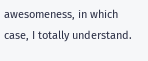awesomeness, in which case, I totally understand.